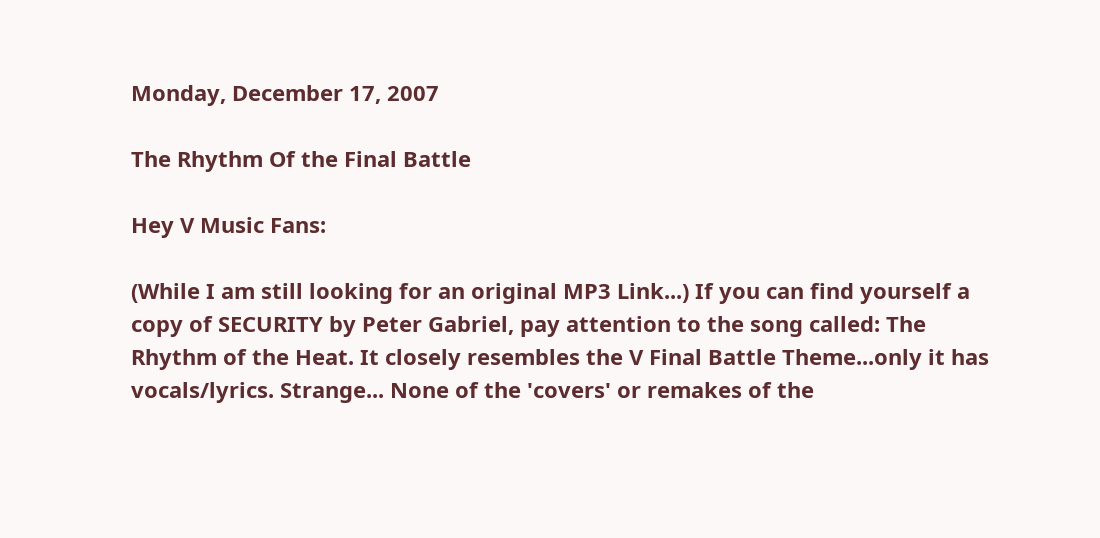Monday, December 17, 2007

The Rhythm Of the Final Battle

Hey V Music Fans:

(While I am still looking for an original MP3 Link...) If you can find yourself a copy of SECURITY by Peter Gabriel, pay attention to the song called: The Rhythm of the Heat. It closely resembles the V Final Battle Theme...only it has vocals/lyrics. Strange... None of the 'covers' or remakes of the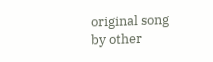original song by other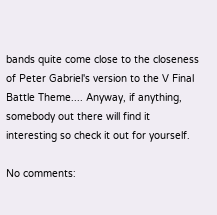bands quite come close to the closeness of Peter Gabriel's version to the V Final Battle Theme.... Anyway, if anything, somebody out there will find it interesting so check it out for yourself.

No comments: